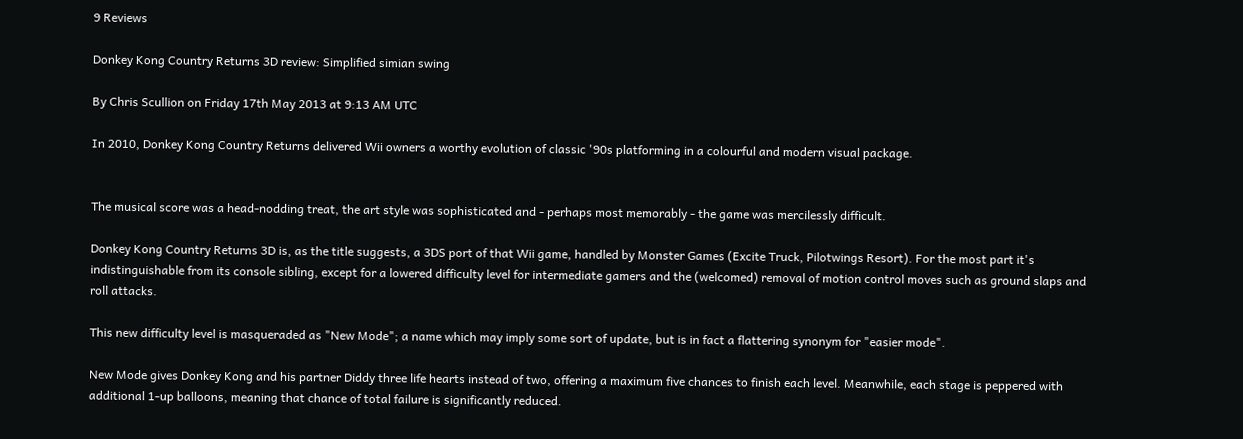9 Reviews

Donkey Kong Country Returns 3D review: Simplified simian swing

By Chris Scullion on Friday 17th May 2013 at 9:13 AM UTC

In 2010, Donkey Kong Country Returns delivered Wii owners a worthy evolution of classic '90s platforming in a colourful and modern visual package.


The musical score was a head-nodding treat, the art style was sophisticated and - perhaps most memorably - the game was mercilessly difficult.

Donkey Kong Country Returns 3D is, as the title suggests, a 3DS port of that Wii game, handled by Monster Games (Excite Truck, Pilotwings Resort). For the most part it's indistinguishable from its console sibling, except for a lowered difficulty level for intermediate gamers and the (welcomed) removal of motion control moves such as ground slaps and roll attacks.

This new difficulty level is masqueraded as "New Mode"; a name which may imply some sort of update, but is in fact a flattering synonym for "easier mode".

New Mode gives Donkey Kong and his partner Diddy three life hearts instead of two, offering a maximum five chances to finish each level. Meanwhile, each stage is peppered with additional 1-up balloons, meaning that chance of total failure is significantly reduced.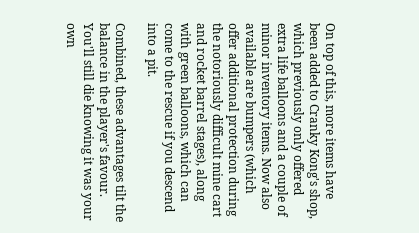On top of this, more items have been added to Cranky Kong's shop, which previously only offered extra life balloons and a couple of minor inventory items. Now also available are bumpers (which offer additional protection during the notoriously difficult mine cart and rocket barrel stages), along with green balloons, which can come to the rescue if you descend into a pit.

Combined, these advantages tilt the balance in the player's favour. You'll still die knowing it was your own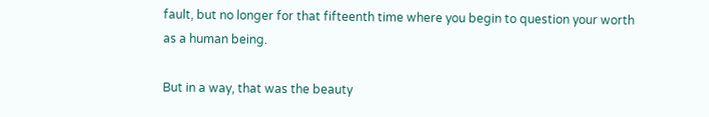fault, but no longer for that fifteenth time where you begin to question your worth as a human being.

But in a way, that was the beauty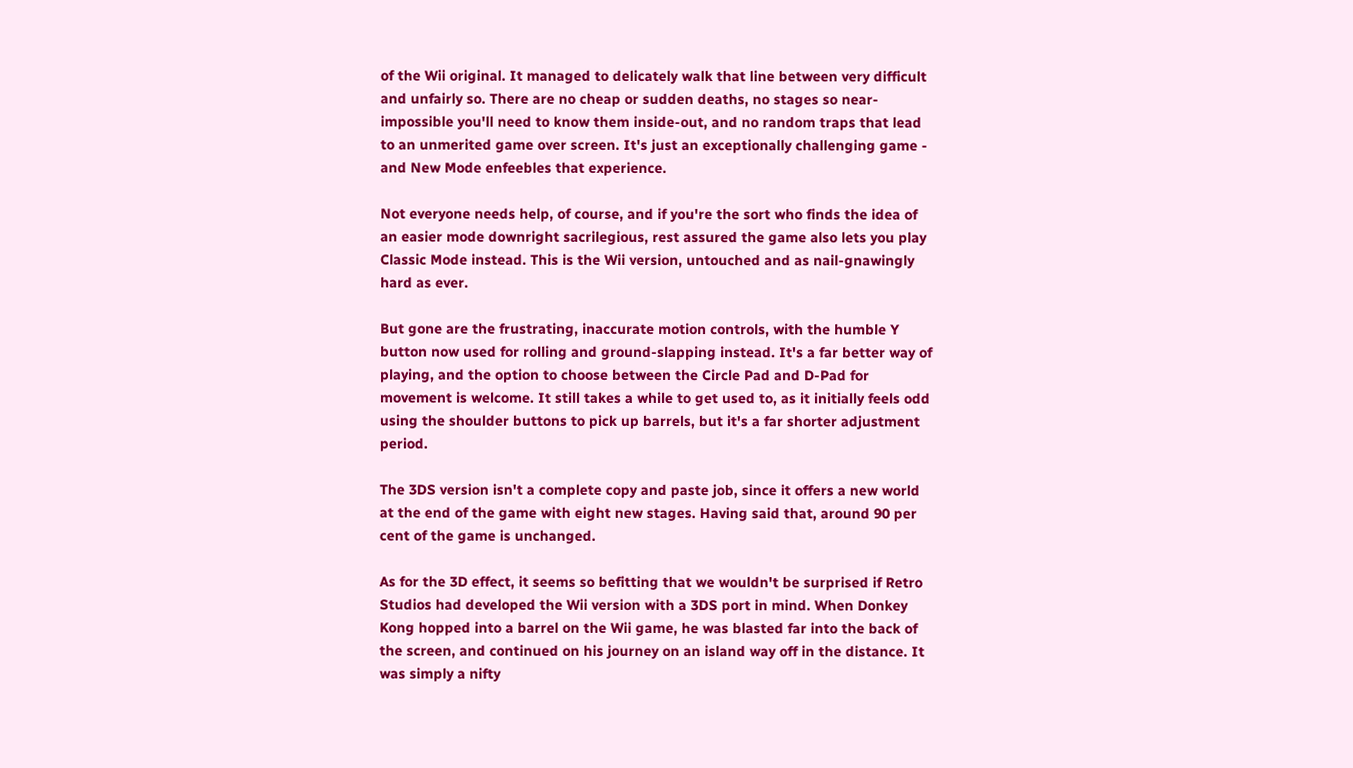of the Wii original. It managed to delicately walk that line between very difficult and unfairly so. There are no cheap or sudden deaths, no stages so near-impossible you'll need to know them inside-out, and no random traps that lead to an unmerited game over screen. It's just an exceptionally challenging game - and New Mode enfeebles that experience.

Not everyone needs help, of course, and if you're the sort who finds the idea of an easier mode downright sacrilegious, rest assured the game also lets you play Classic Mode instead. This is the Wii version, untouched and as nail-gnawingly hard as ever.

But gone are the frustrating, inaccurate motion controls, with the humble Y button now used for rolling and ground-slapping instead. It's a far better way of playing, and the option to choose between the Circle Pad and D-Pad for movement is welcome. It still takes a while to get used to, as it initially feels odd using the shoulder buttons to pick up barrels, but it's a far shorter adjustment period.

The 3DS version isn't a complete copy and paste job, since it offers a new world at the end of the game with eight new stages. Having said that, around 90 per cent of the game is unchanged.

As for the 3D effect, it seems so befitting that we wouldn't be surprised if Retro Studios had developed the Wii version with a 3DS port in mind. When Donkey Kong hopped into a barrel on the Wii game, he was blasted far into the back of the screen, and continued on his journey on an island way off in the distance. It was simply a nifty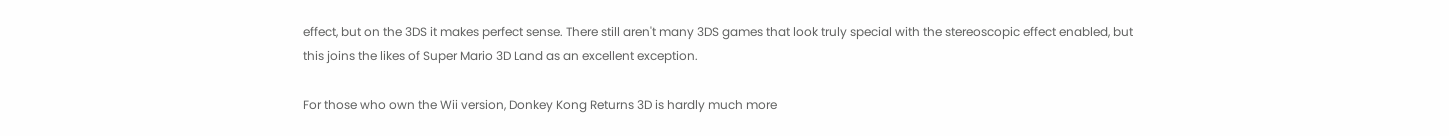effect, but on the 3DS it makes perfect sense. There still aren't many 3DS games that look truly special with the stereoscopic effect enabled, but this joins the likes of Super Mario 3D Land as an excellent exception.

For those who own the Wii version, Donkey Kong Returns 3D is hardly much more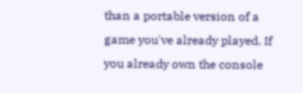than a portable version of a game you've already played. If you already own the console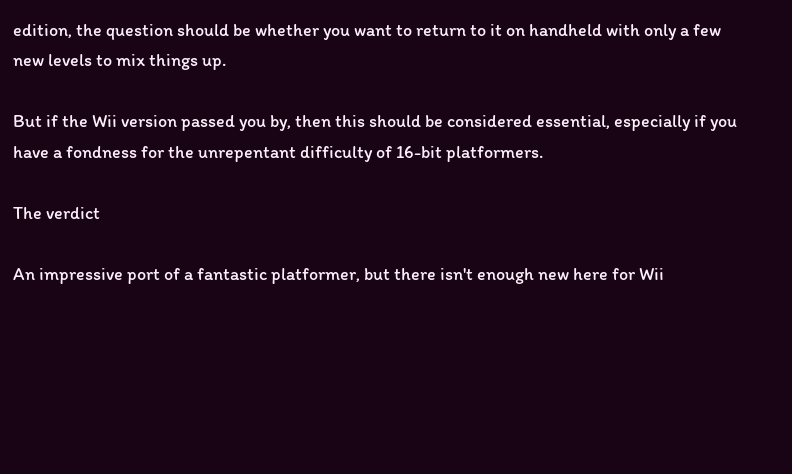edition, the question should be whether you want to return to it on handheld with only a few new levels to mix things up.

But if the Wii version passed you by, then this should be considered essential, especially if you have a fondness for the unrepentant difficulty of 16-bit platformers.

The verdict

An impressive port of a fantastic platformer, but there isn't enough new here for Wii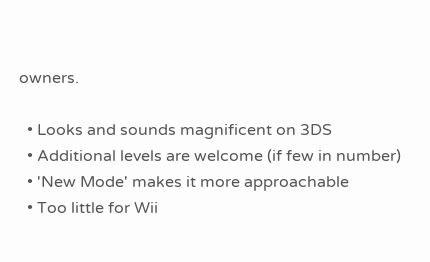owners.

  • Looks and sounds magnificent on 3DS
  • Additional levels are welcome (if few in number)
  • 'New Mode' makes it more approachable
  • Too little for Wii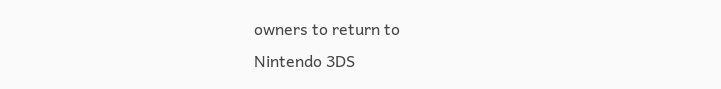owners to return to
Nintendo 3DS